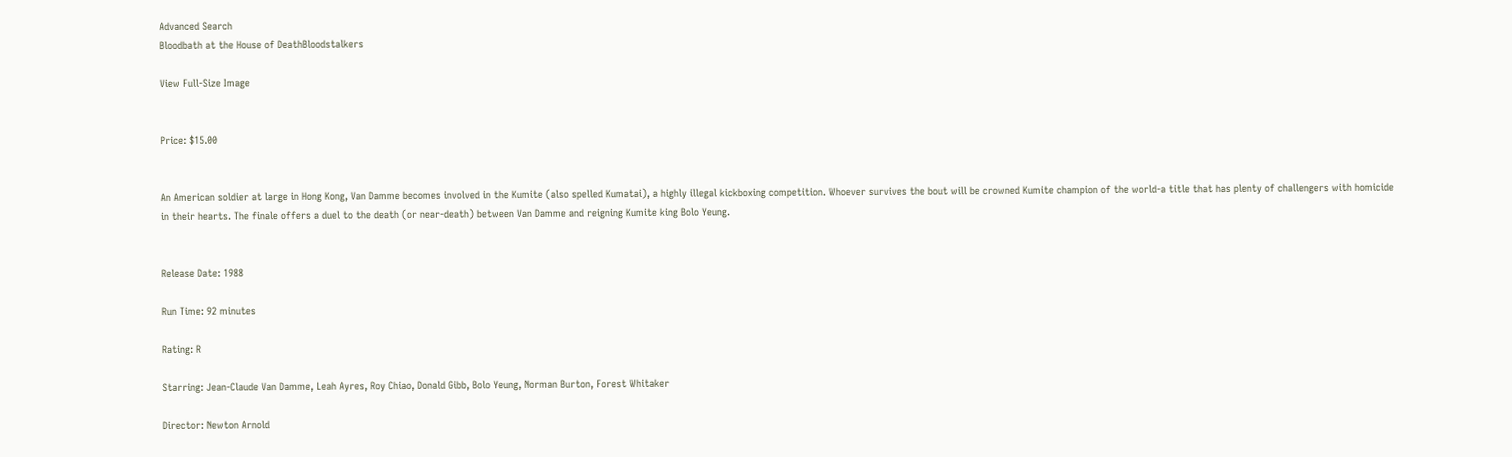Advanced Search
Bloodbath at the House of DeathBloodstalkers

View Full-Size Image


Price: $15.00


An American soldier at large in Hong Kong, Van Damme becomes involved in the Kumite (also spelled Kumatai), a highly illegal kickboxing competition. Whoever survives the bout will be crowned Kumite champion of the world-a title that has plenty of challengers with homicide in their hearts. The finale offers a duel to the death (or near-death) between Van Damme and reigning Kumite king Bolo Yeung.


Release Date: 1988

Run Time: 92 minutes

Rating: R

Starring: Jean-Claude Van Damme, Leah Ayres, Roy Chiao, Donald Gibb, Bolo Yeung, Norman Burton, Forest Whitaker

Director: Newton Arnold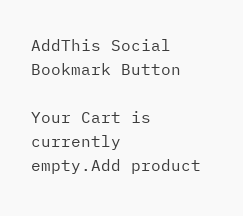AddThis Social Bookmark Button

Your Cart is currently empty.Add product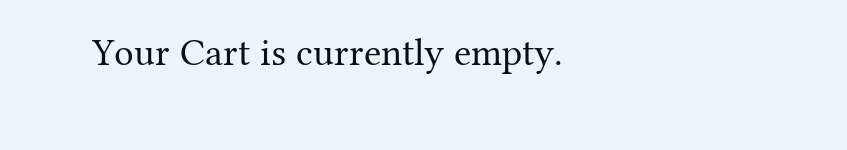Your Cart is currently empty.